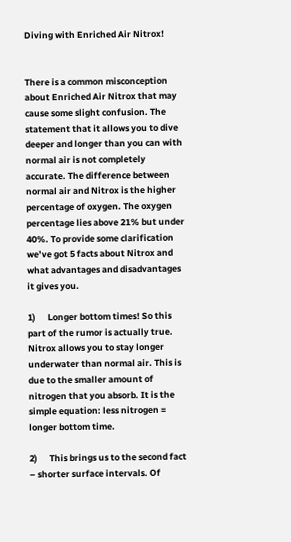Diving with Enriched Air Nitrox!


There is a common misconception about Enriched Air Nitrox that may cause some slight confusion. The statement that it allows you to dive deeper and longer than you can with normal air is not completely accurate. The difference between normal air and Nitrox is the higher percentage of oxygen. The oxygen percentage lies above 21% but under 40%. To provide some clarification we’ve got 5 facts about Nitrox and what advantages and disadvantages it gives you.

1)      Longer bottom times! So this part of the rumor is actually true. Nitrox allows you to stay longer underwater than normal air. This is due to the smaller amount of nitrogen that you absorb. It is the simple equation: less nitrogen = longer bottom time.

2)      This brings us to the second fact – shorter surface intervals. Of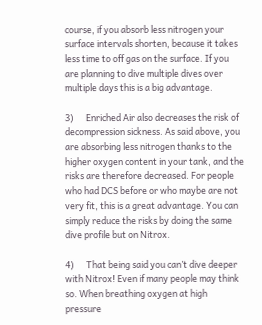course, if you absorb less nitrogen your surface intervals shorten, because it takes less time to off gas on the surface. If you are planning to dive multiple dives over multiple days this is a big advantage.

3)      Enriched Air also decreases the risk of decompression sickness. As said above, you are absorbing less nitrogen thanks to the higher oxygen content in your tank, and the risks are therefore decreased. For people who had DCS before or who maybe are not very fit, this is a great advantage. You can simply reduce the risks by doing the same dive profile but on Nitrox.

4)      That being said you can’t dive deeper with Nitrox! Even if many people may think so. When breathing oxygen at high pressure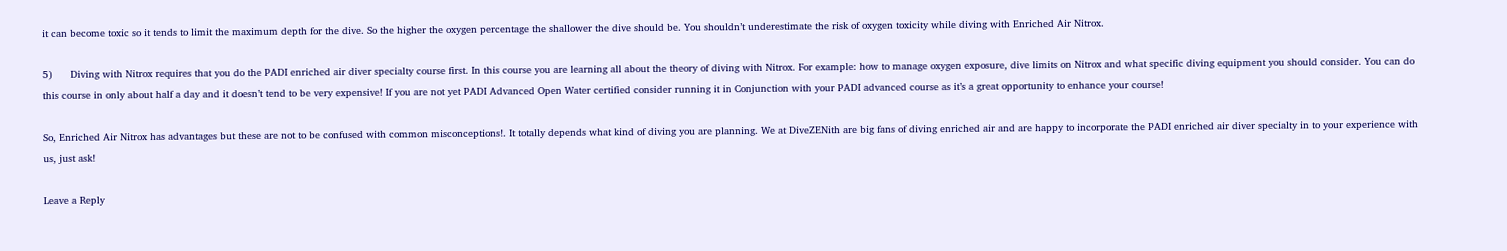it can become toxic so it tends to limit the maximum depth for the dive. So the higher the oxygen percentage the shallower the dive should be. You shouldn’t underestimate the risk of oxygen toxicity while diving with Enriched Air Nitrox.

5)      Diving with Nitrox requires that you do the PADI enriched air diver specialty course first. In this course you are learning all about the theory of diving with Nitrox. For example: how to manage oxygen exposure, dive limits on Nitrox and what specific diving equipment you should consider. You can do this course in only about half a day and it doesn’t tend to be very expensive! If you are not yet PADI Advanced Open Water certified consider running it in Conjunction with your PADI advanced course as it’s a great opportunity to enhance your course!

So, Enriched Air Nitrox has advantages but these are not to be confused with common misconceptions!. It totally depends what kind of diving you are planning. We at DiveZENith are big fans of diving enriched air and are happy to incorporate the PADI enriched air diver specialty in to your experience with us, just ask!

Leave a Reply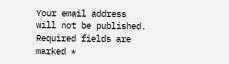Your email address will not be published. Required fields are marked *